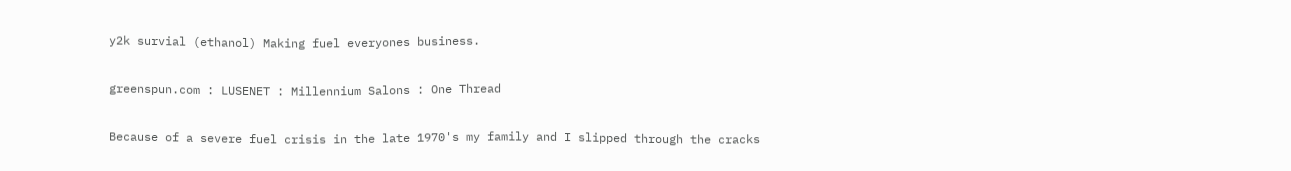y2k survial (ethanol) Making fuel everyones business.

greenspun.com : LUSENET : Millennium Salons : One Thread

Because of a severe fuel crisis in the late 1970's my family and I slipped through the cracks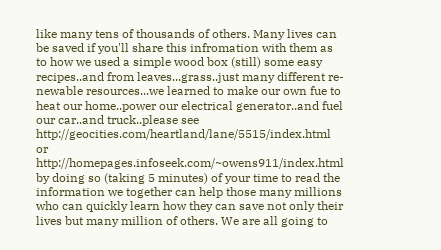like many tens of thousands of others. Many lives can be saved if you'll share this infromation with them as to how we used a simple wood box (still) some easy recipes..and from leaves...grass..just many different re-newable resources...we learned to make our own fue to heat our home..power our electrical generator..and fuel our car..and truck..please see http://geocities.com/heartland/lane/5515/index.html or http://homepages.infoseek.com/~owens911/index.html by doing so (taking 5 minutes) of your time to read the information we together can help those many millions who can quickly learn how they can save not only their lives but many million of others. We are all going to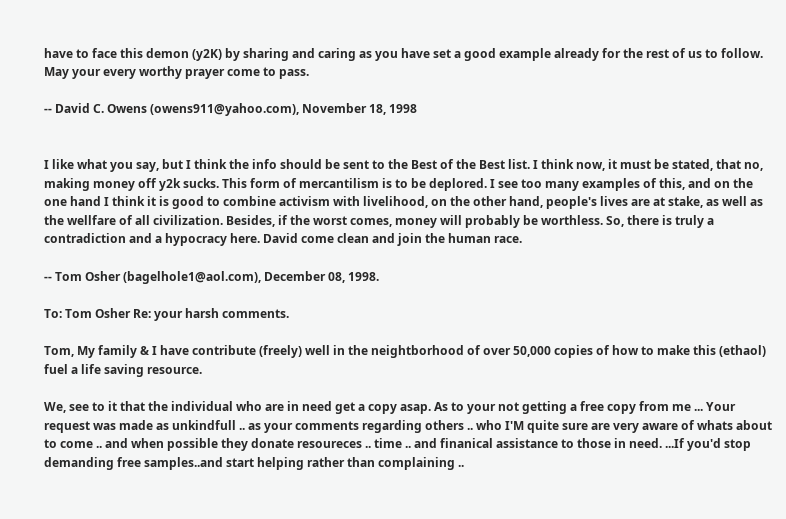have to face this demon (y2K) by sharing and caring as you have set a good example already for the rest of us to follow. May your every worthy prayer come to pass.

-- David C. Owens (owens911@yahoo.com), November 18, 1998


I like what you say, but I think the info should be sent to the Best of the Best list. I think now, it must be stated, that no, making money off y2k sucks. This form of mercantilism is to be deplored. I see too many examples of this, and on the one hand I think it is good to combine activism with livelihood, on the other hand, people's lives are at stake, as well as the wellfare of all civilization. Besides, if the worst comes, money will probably be worthless. So, there is truly a contradiction and a hypocracy here. David come clean and join the human race.

-- Tom Osher (bagelhole1@aol.com), December 08, 1998.

To: Tom Osher Re: your harsh comments.

Tom, My family & I have contribute (freely) well in the neightborhood of over 50,000 copies of how to make this (ethaol) fuel a life saving resource.

We, see to it that the individual who are in need get a copy asap. As to your not getting a free copy from me ... Your request was made as unkindfull .. as your comments regarding others .. who I'M quite sure are very aware of whats about to come .. and when possible they donate resoureces .. time .. and finanical assistance to those in need. ...If you'd stop demanding free samples..and start helping rather than complaining ..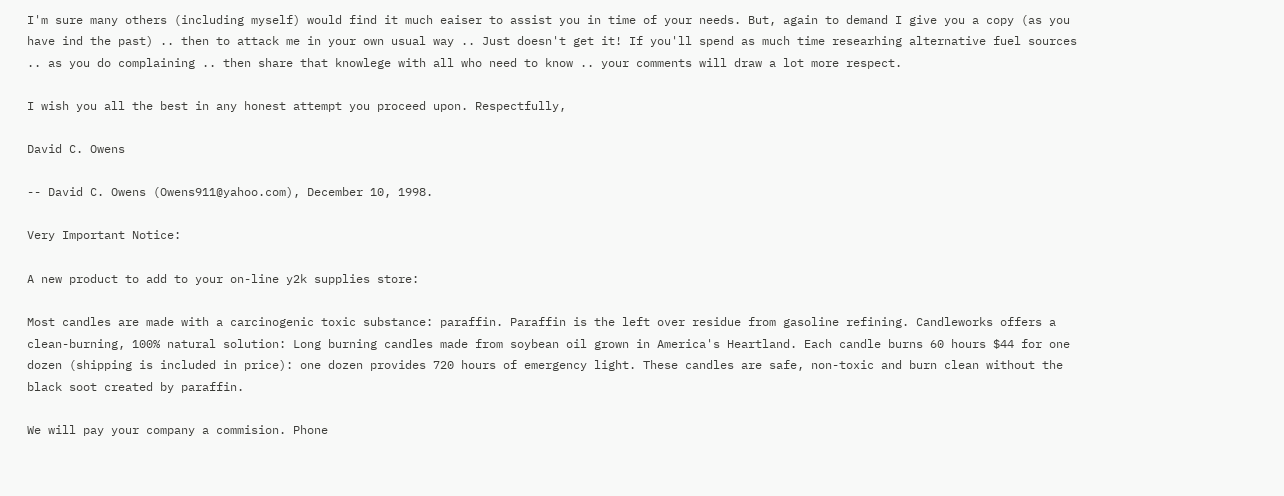I'm sure many others (including myself) would find it much eaiser to assist you in time of your needs. But, again to demand I give you a copy (as you have ind the past) .. then to attack me in your own usual way .. Just doesn't get it! If you'll spend as much time researhing alternative fuel sources .. as you do complaining .. then share that knowlege with all who need to know .. your comments will draw a lot more respect.

I wish you all the best in any honest attempt you proceed upon. Respectfully,

David C. Owens

-- David C. Owens (Owens911@yahoo.com), December 10, 1998.

Very Important Notice:

A new product to add to your on-line y2k supplies store:

Most candles are made with a carcinogenic toxic substance: paraffin. Paraffin is the left over residue from gasoline refining. Candleworks offers a clean-burning, 100% natural solution: Long burning candles made from soybean oil grown in America's Heartland. Each candle burns 60 hours $44 for one dozen (shipping is included in price): one dozen provides 720 hours of emergency light. These candles are safe, non-toxic and burn clean without the black soot created by paraffin.

We will pay your company a commision. Phone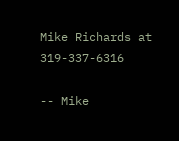Mike Richards at 319-337-6316

-- Mike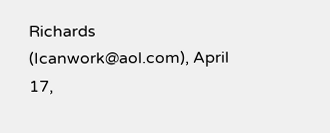Richards (Icanwork@aol.com), April 17,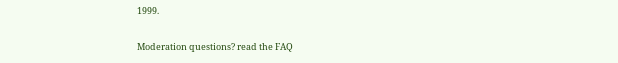1999.

Moderation questions? read the FAQ